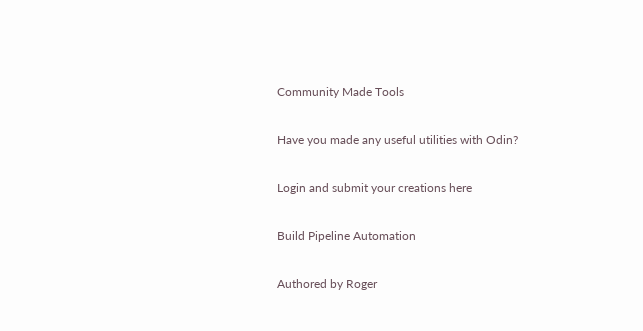Community Made Tools

Have you made any useful utilities with Odin?

Login and submit your creations here

Build Pipeline Automation

Authored by Roger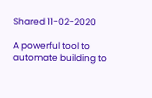Shared 11-02-2020

A powerful tool to automate building to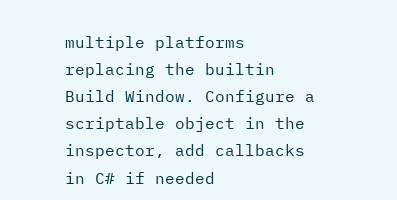multiple platforms replacing the builtin Build Window. Configure a scriptable object in the inspector, add callbacks in C# if needed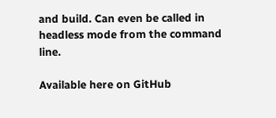and build. Can even be called in headless mode from the command line.

Available here on GitHub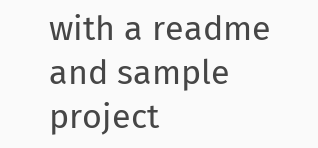with a readme and sample project